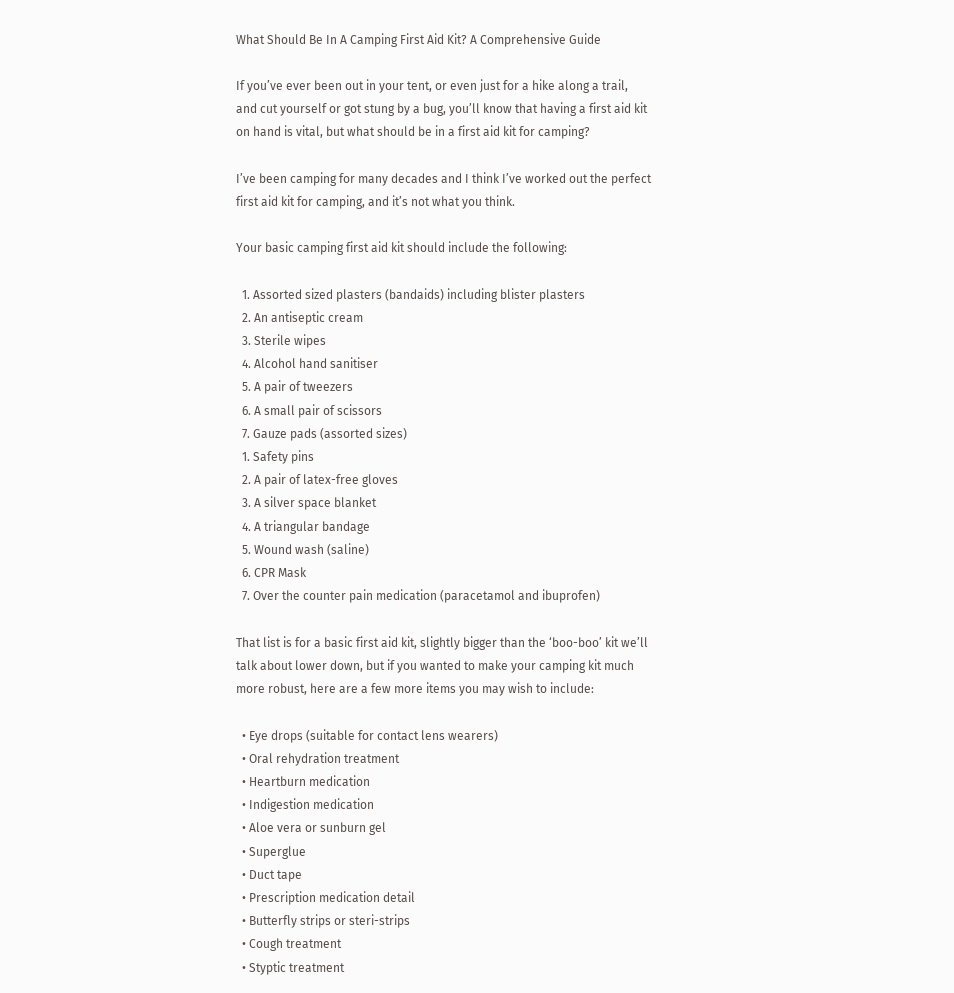What Should Be In A Camping First Aid Kit? A Comprehensive Guide

If you’ve ever been out in your tent, or even just for a hike along a trail, and cut yourself or got stung by a bug, you’ll know that having a first aid kit on hand is vital, but what should be in a first aid kit for camping?

I’ve been camping for many decades and I think I’ve worked out the perfect first aid kit for camping, and it’s not what you think.

Your basic camping first aid kit should include the following:

  1. Assorted sized plasters (bandaids) including blister plasters
  2. An antiseptic cream
  3. Sterile wipes
  4. Alcohol hand sanitiser
  5. A pair of tweezers
  6. A small pair of scissors
  7. Gauze pads (assorted sizes)
  1. Safety pins
  2. A pair of latex-free gloves
  3. A silver space blanket
  4. A triangular bandage
  5. Wound wash (saline)
  6. CPR Mask
  7. Over the counter pain medication (paracetamol and ibuprofen)

That list is for a basic first aid kit, slightly bigger than the ‘boo-boo’ kit we’ll talk about lower down, but if you wanted to make your camping kit much more robust, here are a few more items you may wish to include:

  • Eye drops (suitable for contact lens wearers)
  • Oral rehydration treatment
  • Heartburn medication
  • Indigestion medication
  • Aloe vera or sunburn gel
  • Superglue
  • Duct tape
  • Prescription medication detail
  • Butterfly strips or steri-strips
  • Cough treatment
  • Styptic treatment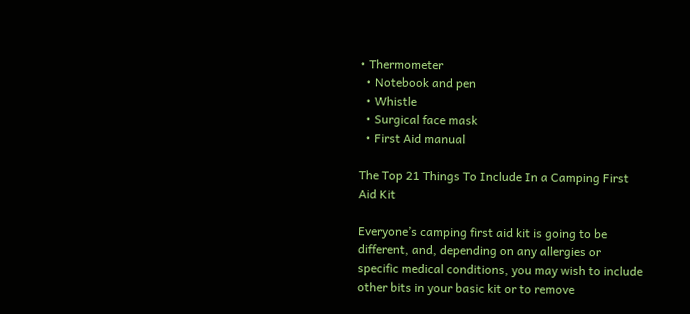• Thermometer
  • Notebook and pen
  • Whistle
  • Surgical face mask
  • First Aid manual

The Top 21 Things To Include In a Camping First Aid Kit

Everyone’s camping first aid kit is going to be different, and, depending on any allergies or specific medical conditions, you may wish to include other bits in your basic kit or to remove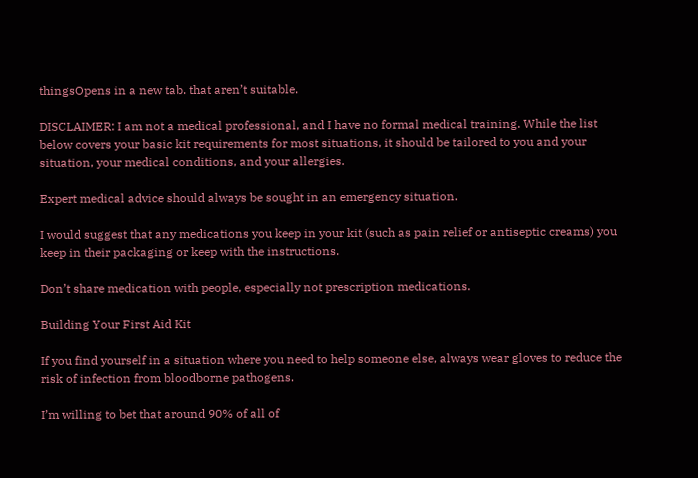thingsOpens in a new tab. that aren’t suitable.

DISCLAIMER: I am not a medical professional, and I have no formal medical training. While the list below covers your basic kit requirements for most situations, it should be tailored to you and your situation, your medical conditions, and your allergies.

Expert medical advice should always be sought in an emergency situation.

I would suggest that any medications you keep in your kit (such as pain relief or antiseptic creams) you keep in their packaging or keep with the instructions.

Don’t share medication with people, especially not prescription medications.

Building Your First Aid Kit

If you find yourself in a situation where you need to help someone else, always wear gloves to reduce the risk of infection from bloodborne pathogens.

I’m willing to bet that around 90% of all of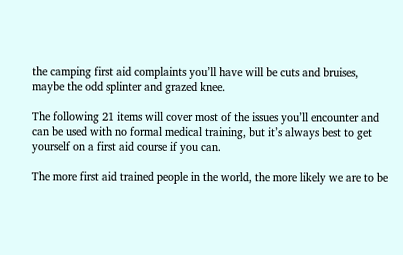the camping first aid complaints you’ll have will be cuts and bruises, maybe the odd splinter and grazed knee.

The following 21 items will cover most of the issues you’ll encounter and can be used with no formal medical training, but it’s always best to get yourself on a first aid course if you can.

The more first aid trained people in the world, the more likely we are to be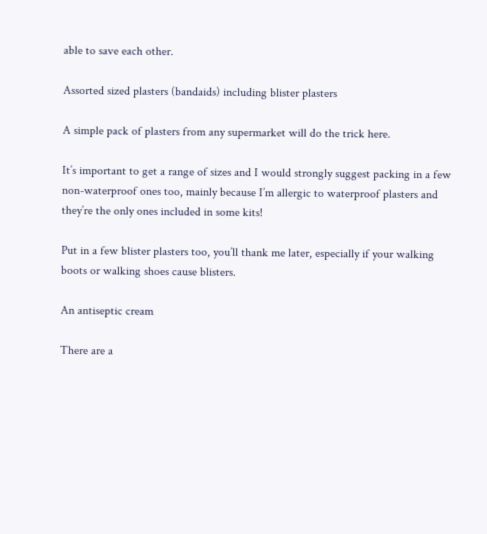able to save each other.

Assorted sized plasters (bandaids) including blister plasters

A simple pack of plasters from any supermarket will do the trick here.

It’s important to get a range of sizes and I would strongly suggest packing in a few non-waterproof ones too, mainly because I’m allergic to waterproof plasters and they’re the only ones included in some kits!

Put in a few blister plasters too, you’ll thank me later, especially if your walking boots or walking shoes cause blisters.

An antiseptic cream

There are a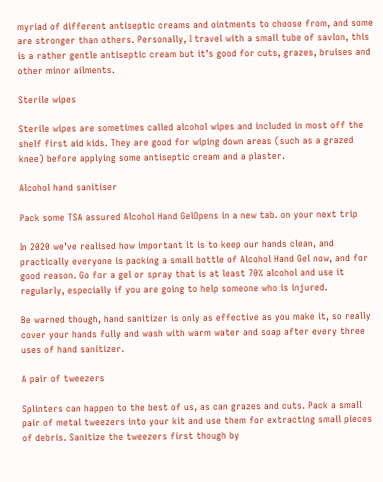myriad of different antiseptic creams and ointments to choose from, and some are stronger than others. Personally, I travel with a small tube of savlon, this is a rather gentle antiseptic cream but it’s good for cuts, grazes, bruises and other minor ailments.

Sterile wipes

Sterile wipes are sometimes called alcohol wipes and included in most off the shelf first aid kids. They are good for wiping down areas (such as a grazed knee) before applying some antiseptic cream and a plaster.

Alcohol hand sanitiser

Pack some TSA assured Alcohol Hand GelOpens in a new tab. on your next trip

In 2020 we’ve realised how important it is to keep our hands clean, and practically everyone is packing a small bottle of Alcohol Hand Gel now, and for good reason. Go for a gel or spray that is at least 70% alcohol and use it regularly, especially if you are going to help someone who is injured.

Be warned though, hand sanitizer is only as effective as you make it, so really cover your hands fully and wash with warm water and soap after every three uses of hand sanitizer.

A pair of tweezers

Splinters can happen to the best of us, as can grazes and cuts. Pack a small pair of metal tweezers into your kit and use them for extracting small pieces of debris. Sanitize the tweezers first though by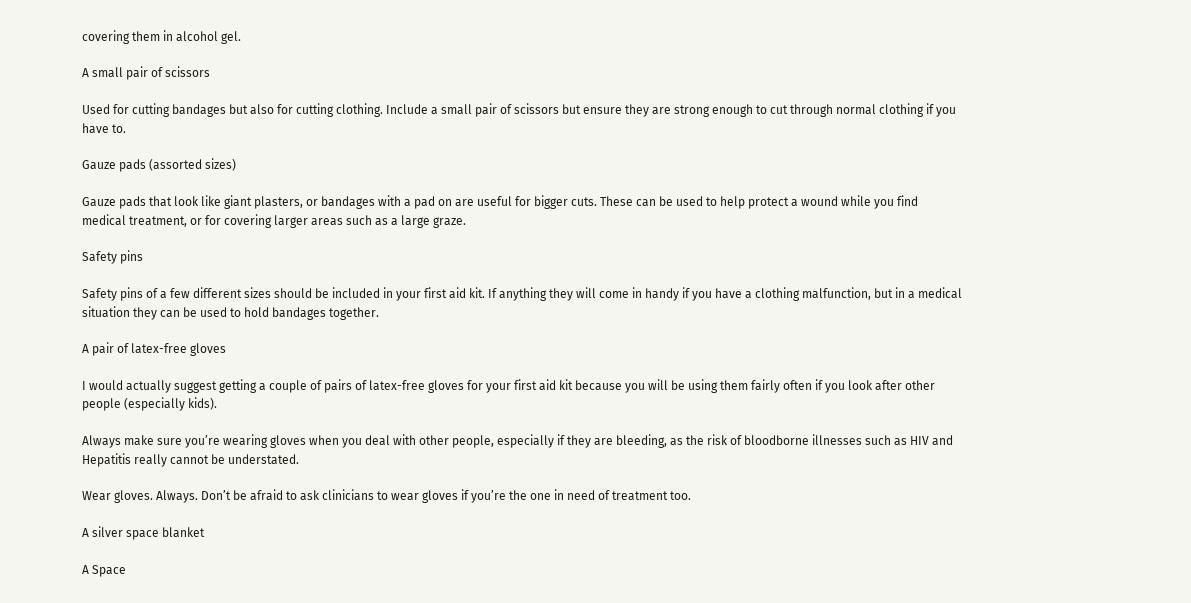covering them in alcohol gel.

A small pair of scissors

Used for cutting bandages but also for cutting clothing. Include a small pair of scissors but ensure they are strong enough to cut through normal clothing if you have to.

Gauze pads (assorted sizes)

Gauze pads that look like giant plasters, or bandages with a pad on are useful for bigger cuts. These can be used to help protect a wound while you find medical treatment, or for covering larger areas such as a large graze.

Safety pins

Safety pins of a few different sizes should be included in your first aid kit. If anything they will come in handy if you have a clothing malfunction, but in a medical situation they can be used to hold bandages together.

A pair of latex-free gloves

I would actually suggest getting a couple of pairs of latex-free gloves for your first aid kit because you will be using them fairly often if you look after other people (especially kids).

Always make sure you’re wearing gloves when you deal with other people, especially if they are bleeding, as the risk of bloodborne illnesses such as HIV and Hepatitis really cannot be understated.

Wear gloves. Always. Don’t be afraid to ask clinicians to wear gloves if you’re the one in need of treatment too.

A silver space blanket

A Space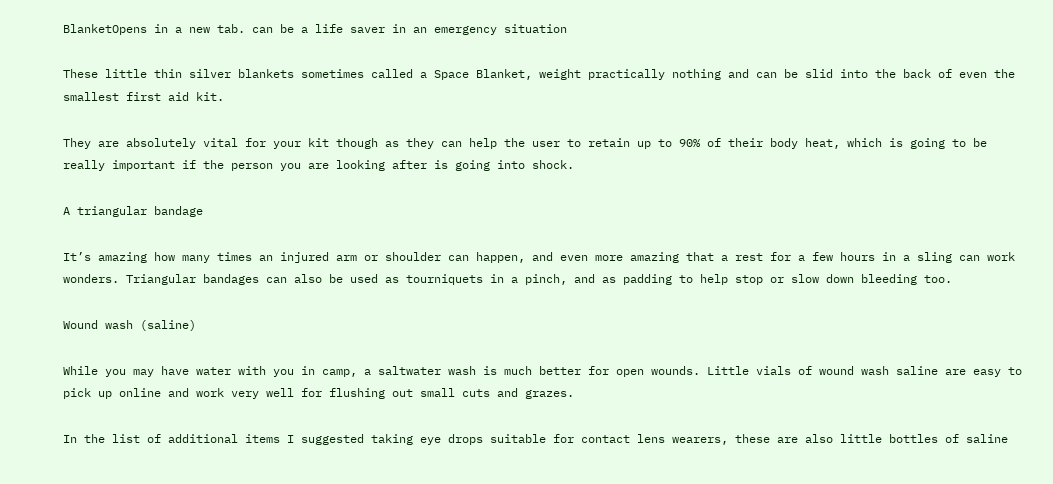BlanketOpens in a new tab. can be a life saver in an emergency situation

These little thin silver blankets sometimes called a Space Blanket, weight practically nothing and can be slid into the back of even the smallest first aid kit.

They are absolutely vital for your kit though as they can help the user to retain up to 90% of their body heat, which is going to be really important if the person you are looking after is going into shock.

A triangular bandage

It’s amazing how many times an injured arm or shoulder can happen, and even more amazing that a rest for a few hours in a sling can work wonders. Triangular bandages can also be used as tourniquets in a pinch, and as padding to help stop or slow down bleeding too.

Wound wash (saline)

While you may have water with you in camp, a saltwater wash is much better for open wounds. Little vials of wound wash saline are easy to pick up online and work very well for flushing out small cuts and grazes.

In the list of additional items I suggested taking eye drops suitable for contact lens wearers, these are also little bottles of saline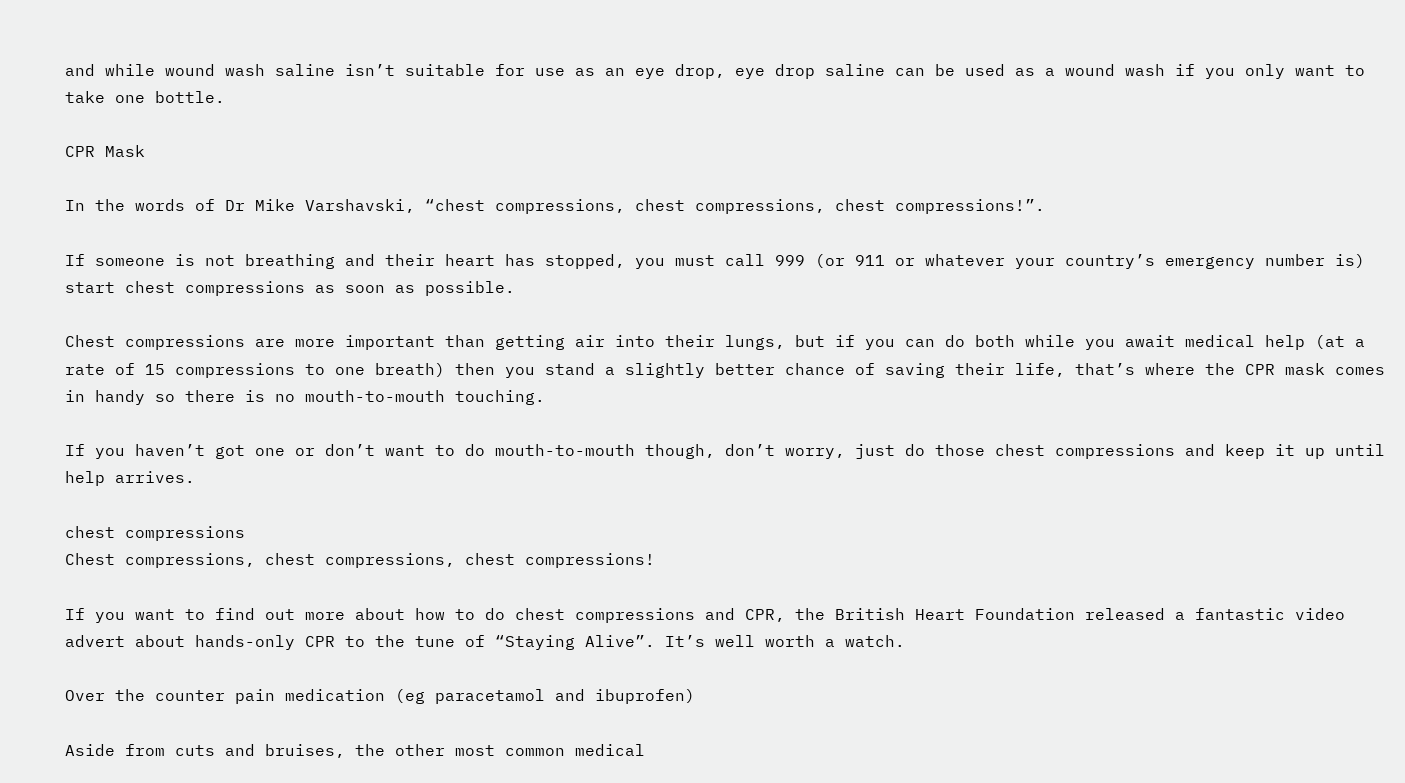and while wound wash saline isn’t suitable for use as an eye drop, eye drop saline can be used as a wound wash if you only want to take one bottle.

CPR Mask

In the words of Dr Mike Varshavski, “chest compressions, chest compressions, chest compressions!”.

If someone is not breathing and their heart has stopped, you must call 999 (or 911 or whatever your country’s emergency number is) start chest compressions as soon as possible.

Chest compressions are more important than getting air into their lungs, but if you can do both while you await medical help (at a rate of 15 compressions to one breath) then you stand a slightly better chance of saving their life, that’s where the CPR mask comes in handy so there is no mouth-to-mouth touching.

If you haven’t got one or don’t want to do mouth-to-mouth though, don’t worry, just do those chest compressions and keep it up until help arrives.

chest compressions
Chest compressions, chest compressions, chest compressions!

If you want to find out more about how to do chest compressions and CPR, the British Heart Foundation released a fantastic video advert about hands-only CPR to the tune of “Staying Alive”. It’s well worth a watch.

Over the counter pain medication (eg paracetamol and ibuprofen)

Aside from cuts and bruises, the other most common medical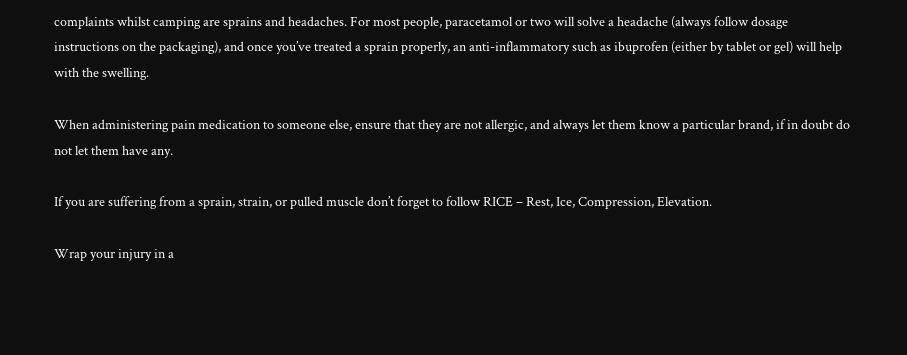complaints whilst camping are sprains and headaches. For most people, paracetamol or two will solve a headache (always follow dosage instructions on the packaging), and once you’ve treated a sprain properly, an anti-inflammatory such as ibuprofen (either by tablet or gel) will help with the swelling.

When administering pain medication to someone else, ensure that they are not allergic, and always let them know a particular brand, if in doubt do not let them have any.

If you are suffering from a sprain, strain, or pulled muscle don’t forget to follow RICE – Rest, Ice, Compression, Elevation.

Wrap your injury in a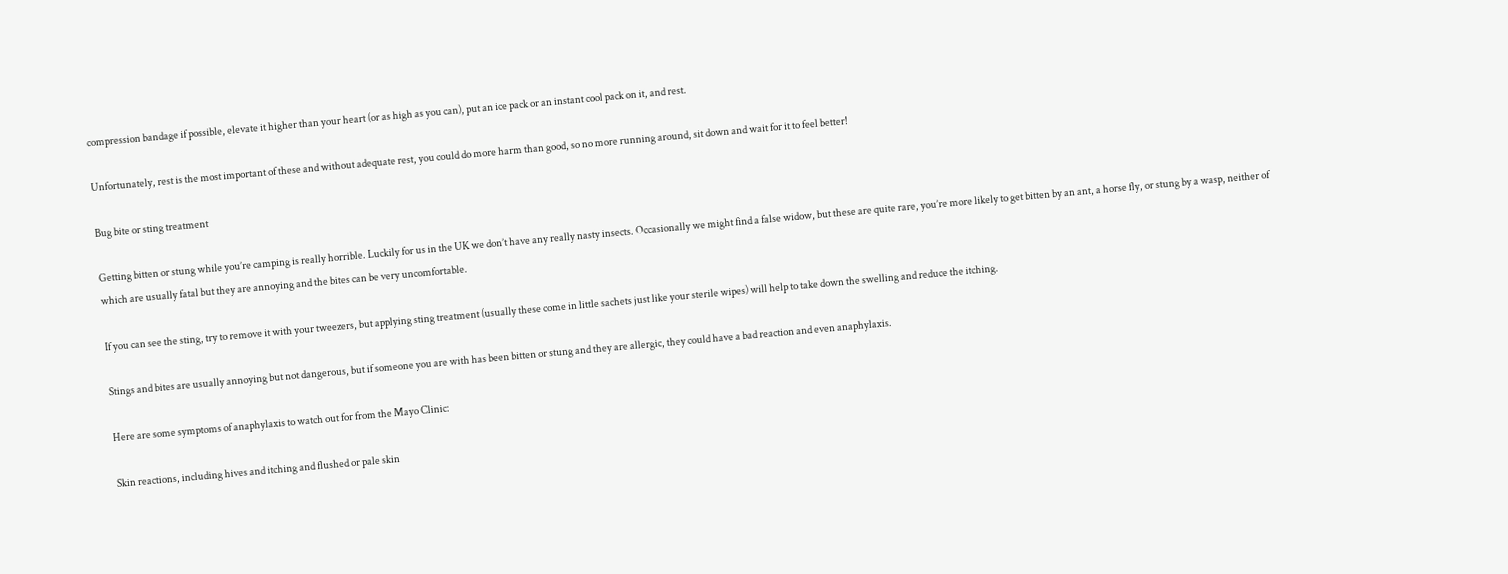compression bandage if possible, elevate it higher than your heart (or as high as you can), put an ice pack or an instant cool pack on it, and rest.

Unfortunately, rest is the most important of these and without adequate rest, you could do more harm than good, so no more running around, sit down and wait for it to feel better!

Bug bite or sting treatment

Getting bitten or stung while you’re camping is really horrible. Luckily for us in the UK we don’t have any really nasty insects. Occasionally we might find a false widow, but these are quite rare, you’re more likely to get bitten by an ant, a horse fly, or stung by a wasp, neither of which are usually fatal but they are annoying and the bites can be very uncomfortable.

If you can see the sting, try to remove it with your tweezers, but applying sting treatment (usually these come in little sachets just like your sterile wipes) will help to take down the swelling and reduce the itching.

Stings and bites are usually annoying but not dangerous, but if someone you are with has been bitten or stung and they are allergic, they could have a bad reaction and even anaphylaxis.

Here are some symptoms of anaphylaxis to watch out for from the Mayo Clinic:

Skin reactions, including hives and itching and flushed or pale skin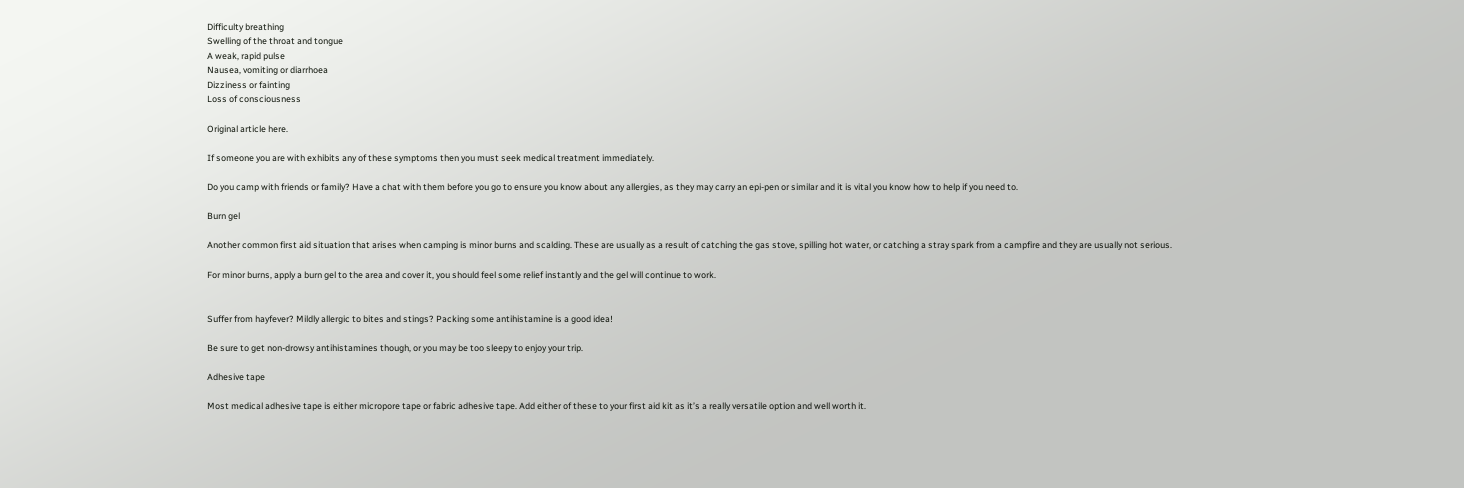Difficulty breathing
Swelling of the throat and tongue
A weak, rapid pulse
Nausea, vomiting or diarrhoea
Dizziness or fainting
Loss of consciousness

Original article here.

If someone you are with exhibits any of these symptoms then you must seek medical treatment immediately.

Do you camp with friends or family? Have a chat with them before you go to ensure you know about any allergies, as they may carry an epi-pen or similar and it is vital you know how to help if you need to.

Burn gel

Another common first aid situation that arises when camping is minor burns and scalding. These are usually as a result of catching the gas stove, spilling hot water, or catching a stray spark from a campfire and they are usually not serious.

For minor burns, apply a burn gel to the area and cover it, you should feel some relief instantly and the gel will continue to work.


Suffer from hayfever? Mildly allergic to bites and stings? Packing some antihistamine is a good idea!

Be sure to get non-drowsy antihistamines though, or you may be too sleepy to enjoy your trip.

Adhesive tape

Most medical adhesive tape is either micropore tape or fabric adhesive tape. Add either of these to your first aid kit as it’s a really versatile option and well worth it.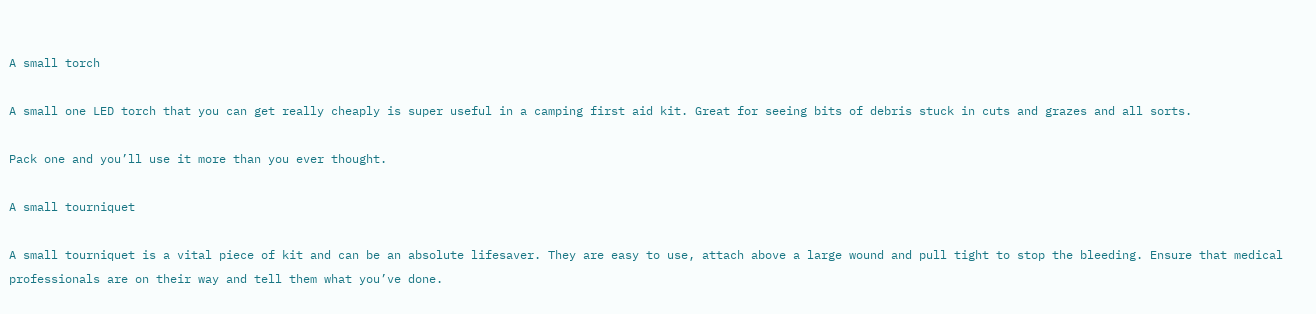A small torch

A small one LED torch that you can get really cheaply is super useful in a camping first aid kit. Great for seeing bits of debris stuck in cuts and grazes and all sorts.

Pack one and you’ll use it more than you ever thought.

A small tourniquet

A small tourniquet is a vital piece of kit and can be an absolute lifesaver. They are easy to use, attach above a large wound and pull tight to stop the bleeding. Ensure that medical professionals are on their way and tell them what you’ve done.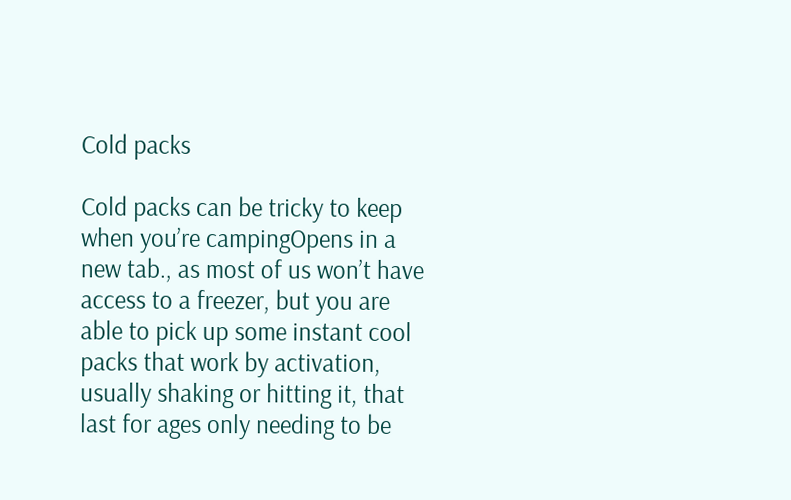Cold packs

Cold packs can be tricky to keep when you’re campingOpens in a new tab., as most of us won’t have access to a freezer, but you are able to pick up some instant cool packs that work by activation, usually shaking or hitting it, that last for ages only needing to be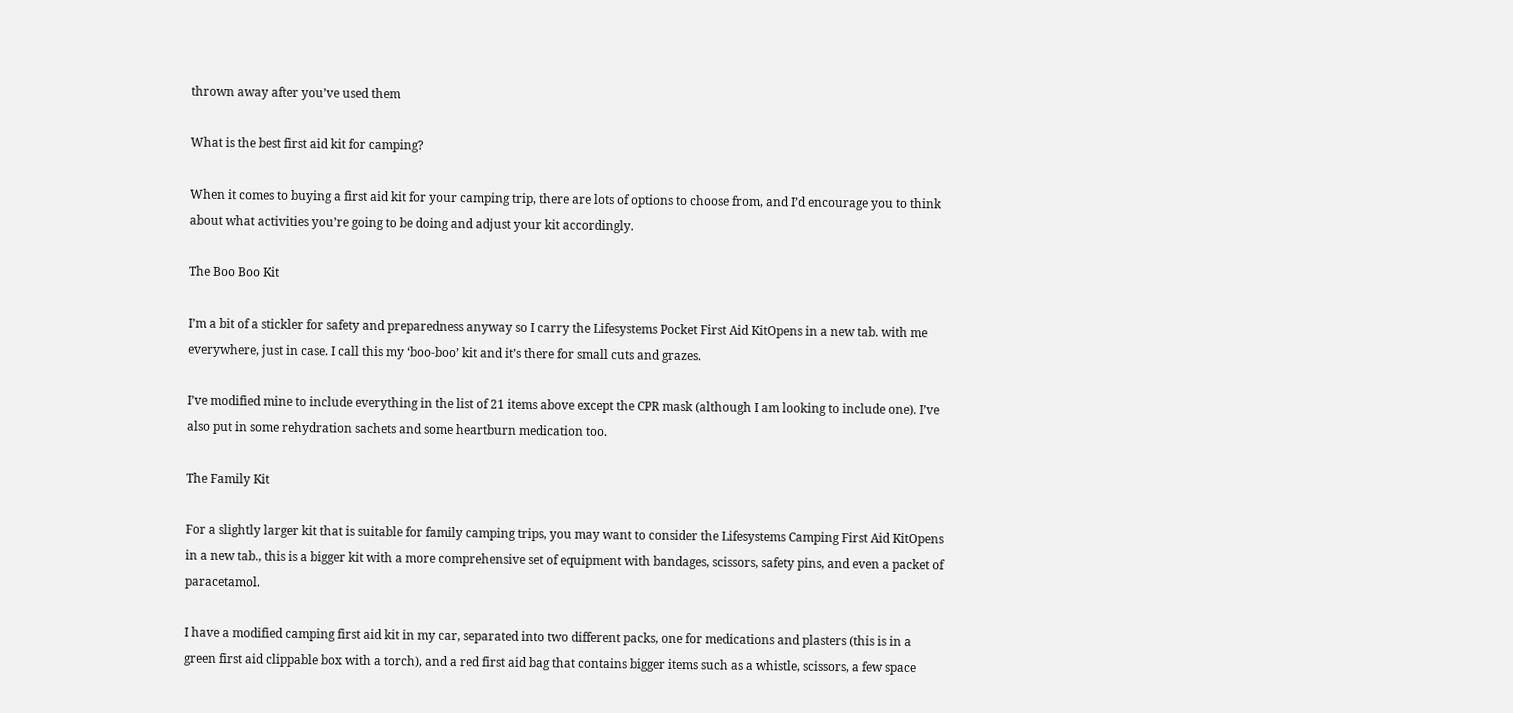thrown away after you’ve used them

What is the best first aid kit for camping?

When it comes to buying a first aid kit for your camping trip, there are lots of options to choose from, and I’d encourage you to think about what activities you’re going to be doing and adjust your kit accordingly.

The Boo Boo Kit

I’m a bit of a stickler for safety and preparedness anyway so I carry the Lifesystems Pocket First Aid KitOpens in a new tab. with me everywhere, just in case. I call this my ‘boo-boo’ kit and it’s there for small cuts and grazes.

I’ve modified mine to include everything in the list of 21 items above except the CPR mask (although I am looking to include one). I’ve also put in some rehydration sachets and some heartburn medication too.

The Family Kit

For a slightly larger kit that is suitable for family camping trips, you may want to consider the Lifesystems Camping First Aid KitOpens in a new tab., this is a bigger kit with a more comprehensive set of equipment with bandages, scissors, safety pins, and even a packet of paracetamol.

I have a modified camping first aid kit in my car, separated into two different packs, one for medications and plasters (this is in a green first aid clippable box with a torch), and a red first aid bag that contains bigger items such as a whistle, scissors, a few space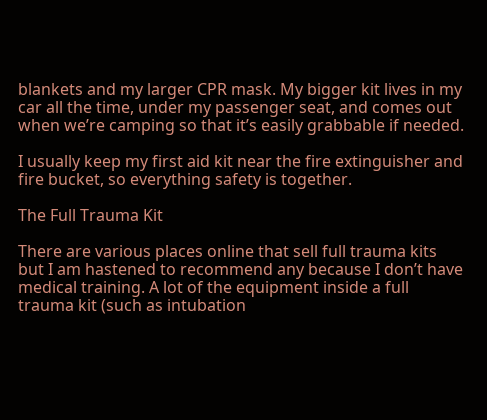blankets and my larger CPR mask. My bigger kit lives in my car all the time, under my passenger seat, and comes out when we’re camping so that it’s easily grabbable if needed.

I usually keep my first aid kit near the fire extinguisher and fire bucket, so everything safety is together.

The Full Trauma Kit

There are various places online that sell full trauma kits but I am hastened to recommend any because I don’t have medical training. A lot of the equipment inside a full trauma kit (such as intubation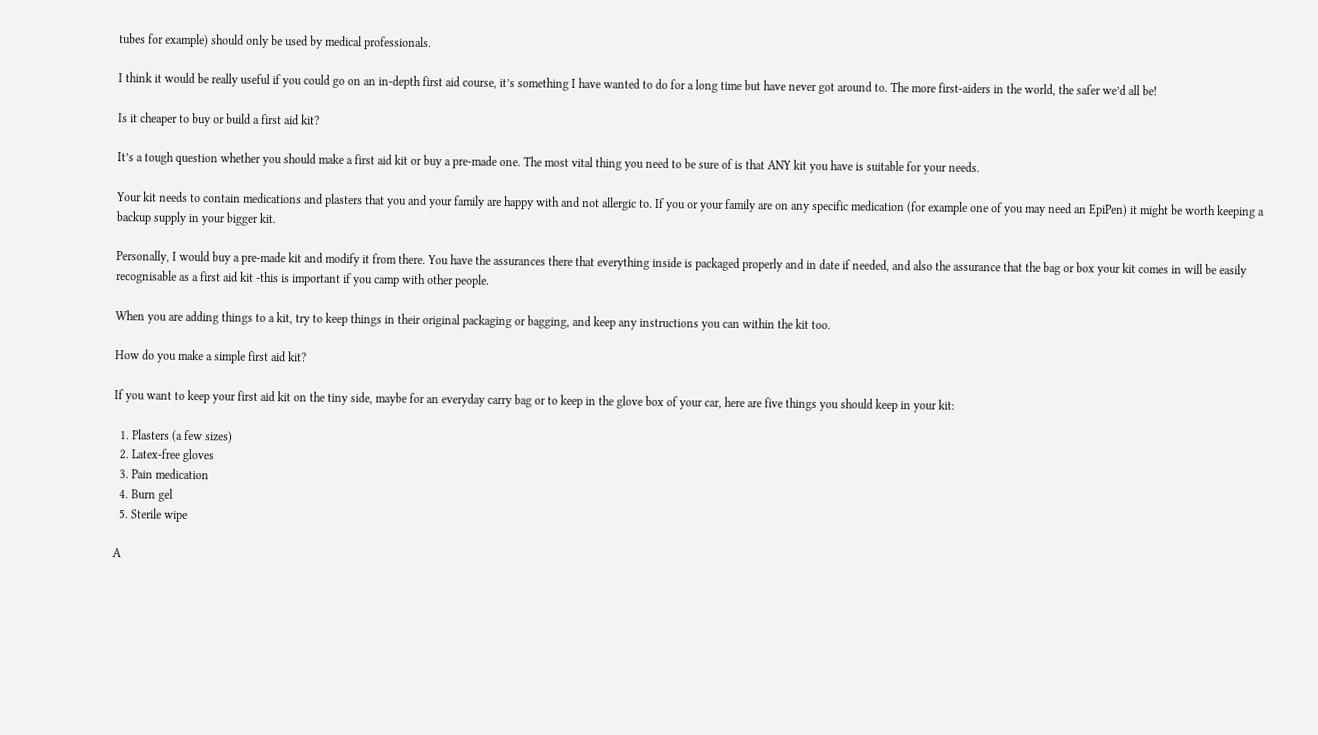tubes for example) should only be used by medical professionals.

I think it would be really useful if you could go on an in-depth first aid course, it’s something I have wanted to do for a long time but have never got around to. The more first-aiders in the world, the safer we’d all be!

Is it cheaper to buy or build a first aid kit?

It’s a tough question whether you should make a first aid kit or buy a pre-made one. The most vital thing you need to be sure of is that ANY kit you have is suitable for your needs.

Your kit needs to contain medications and plasters that you and your family are happy with and not allergic to. If you or your family are on any specific medication (for example one of you may need an EpiPen) it might be worth keeping a backup supply in your bigger kit.

Personally, I would buy a pre-made kit and modify it from there. You have the assurances there that everything inside is packaged properly and in date if needed, and also the assurance that the bag or box your kit comes in will be easily recognisable as a first aid kit -this is important if you camp with other people.

When you are adding things to a kit, try to keep things in their original packaging or bagging, and keep any instructions you can within the kit too.

How do you make a simple first aid kit?

If you want to keep your first aid kit on the tiny side, maybe for an everyday carry bag or to keep in the glove box of your car, here are five things you should keep in your kit:

  1. Plasters (a few sizes)
  2. Latex-free gloves
  3. Pain medication
  4. Burn gel
  5. Sterile wipe

A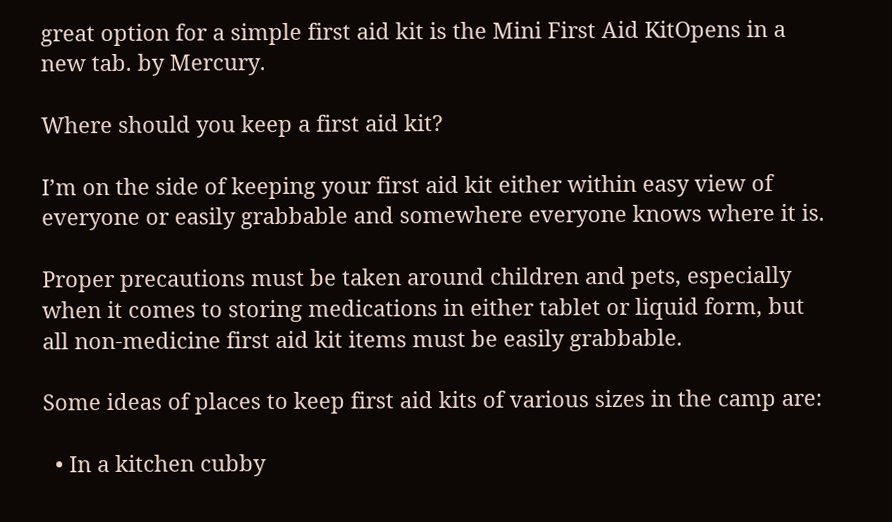great option for a simple first aid kit is the Mini First Aid KitOpens in a new tab. by Mercury.

Where should you keep a first aid kit?

I’m on the side of keeping your first aid kit either within easy view of everyone or easily grabbable and somewhere everyone knows where it is.

Proper precautions must be taken around children and pets, especially when it comes to storing medications in either tablet or liquid form, but all non-medicine first aid kit items must be easily grabbable.

Some ideas of places to keep first aid kits of various sizes in the camp are:

  • In a kitchen cubby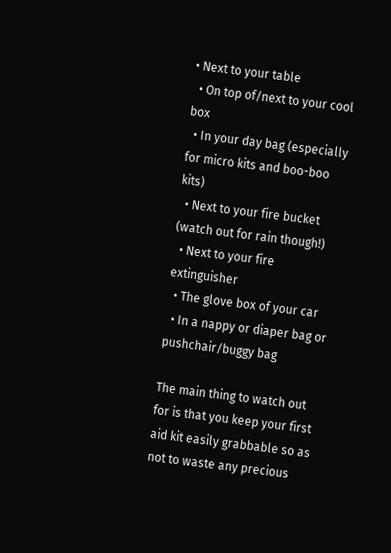• Next to your table
  • On top of/next to your cool box
  • In your day bag (especially for micro kits and boo-boo kits)
  • Next to your fire bucket (watch out for rain though!)
  • Next to your fire extinguisher
  • The glove box of your car
  • In a nappy or diaper bag or pushchair/buggy bag

The main thing to watch out for is that you keep your first aid kit easily grabbable so as not to waste any precious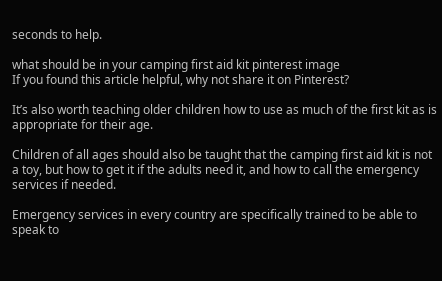seconds to help.

what should be in your camping first aid kit pinterest image
If you found this article helpful, why not share it on Pinterest?

It’s also worth teaching older children how to use as much of the first kit as is appropriate for their age.

Children of all ages should also be taught that the camping first aid kit is not a toy, but how to get it if the adults need it, and how to call the emergency services if needed.

Emergency services in every country are specifically trained to be able to speak to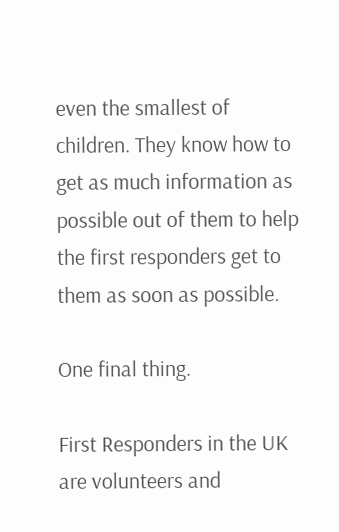even the smallest of children. They know how to get as much information as possible out of them to help the first responders get to them as soon as possible.

One final thing.

First Responders in the UK are volunteers and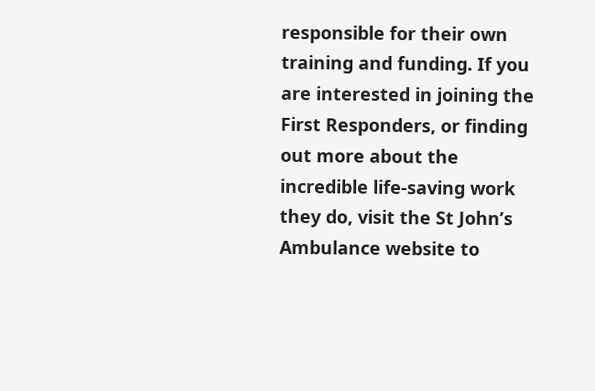responsible for their own training and funding. If you are interested in joining the First Responders, or finding out more about the incredible life-saving work they do, visit the St John’s Ambulance website to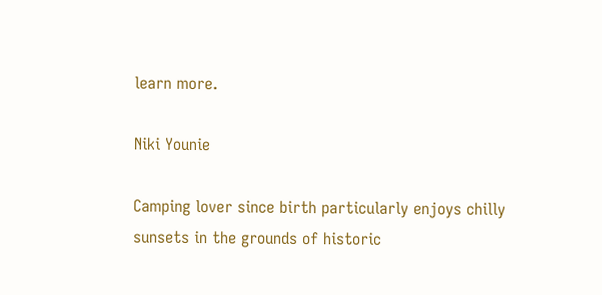learn more.

Niki Younie

Camping lover since birth particularly enjoys chilly sunsets in the grounds of historic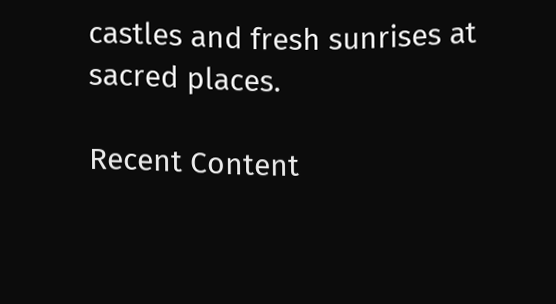castles and fresh sunrises at sacred places.

Recent Content